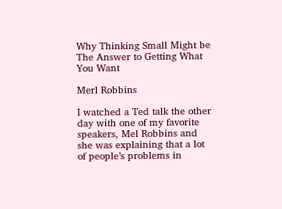Why Thinking Small Might be The Answer to Getting What You Want

Merl Robbins

I watched a Ted talk the other day with one of my favorite speakers, Mel Robbins and she was explaining that a lot of people’s problems in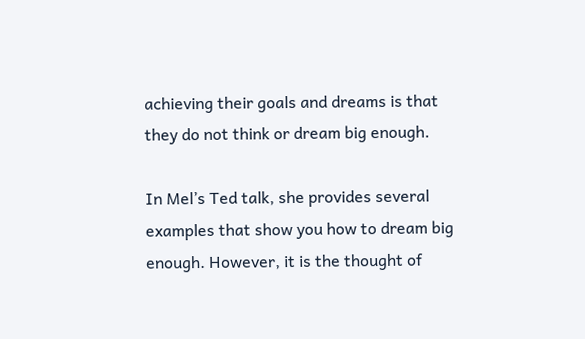achieving their goals and dreams is that they do not think or dream big enough.

In Mel’s Ted talk, she provides several examples that show you how to dream big enough. However, it is the thought of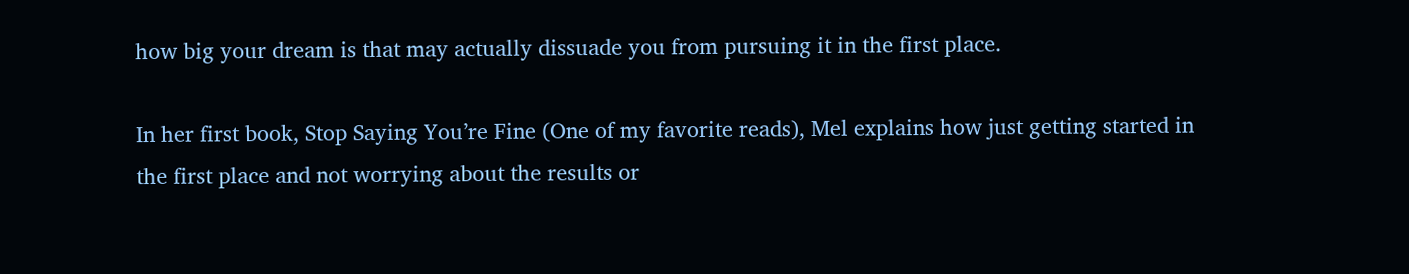how big your dream is that may actually dissuade you from pursuing it in the first place.

In her first book, Stop Saying You’re Fine (One of my favorite reads), Mel explains how just getting started in the first place and not worrying about the results or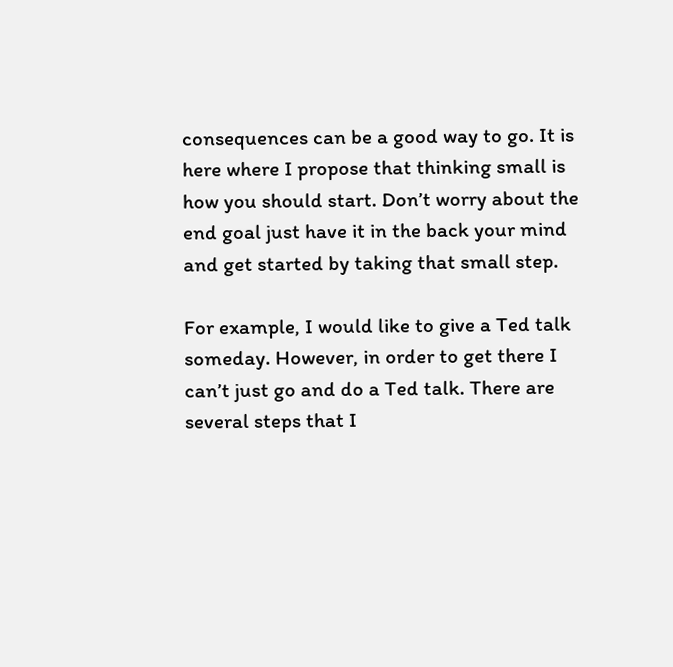consequences can be a good way to go. It is here where I propose that thinking small is how you should start. Don’t worry about the end goal just have it in the back your mind and get started by taking that small step.

For example, I would like to give a Ted talk someday. However, in order to get there I can’t just go and do a Ted talk. There are several steps that I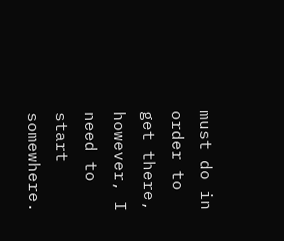must do in order to get there, however, I need to start somewhere.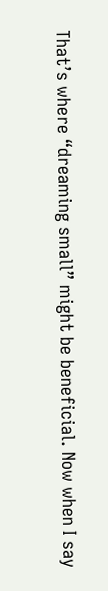That’s where “dreaming small” might be beneficial. Now when I say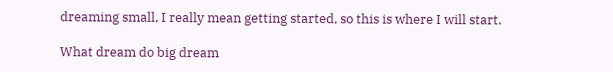dreaming small, I really mean getting started, so this is where I will start.

What dream do big dream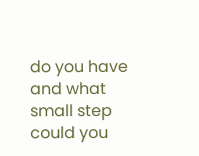do you have and what small step could you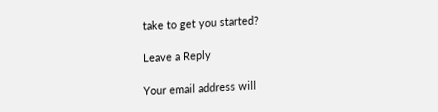take to get you started?

Leave a Reply

Your email address will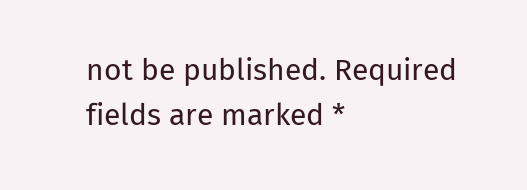not be published. Required fields are marked *